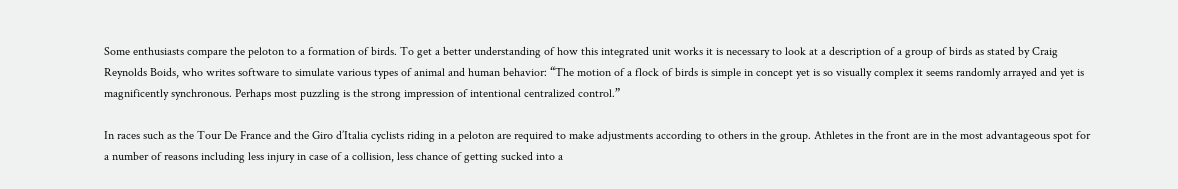Some enthusiasts compare the peloton to a formation of birds. To get a better understanding of how this integrated unit works it is necessary to look at a description of a group of birds as stated by Craig Reynolds Boids, who writes software to simulate various types of animal and human behavior: “The motion of a flock of birds is simple in concept yet is so visually complex it seems randomly arrayed and yet is magnificently synchronous. Perhaps most puzzling is the strong impression of intentional centralized control.”

In races such as the Tour De France and the Giro d’Italia cyclists riding in a peloton are required to make adjustments according to others in the group. Athletes in the front are in the most advantageous spot for a number of reasons including less injury in case of a collision, less chance of getting sucked into a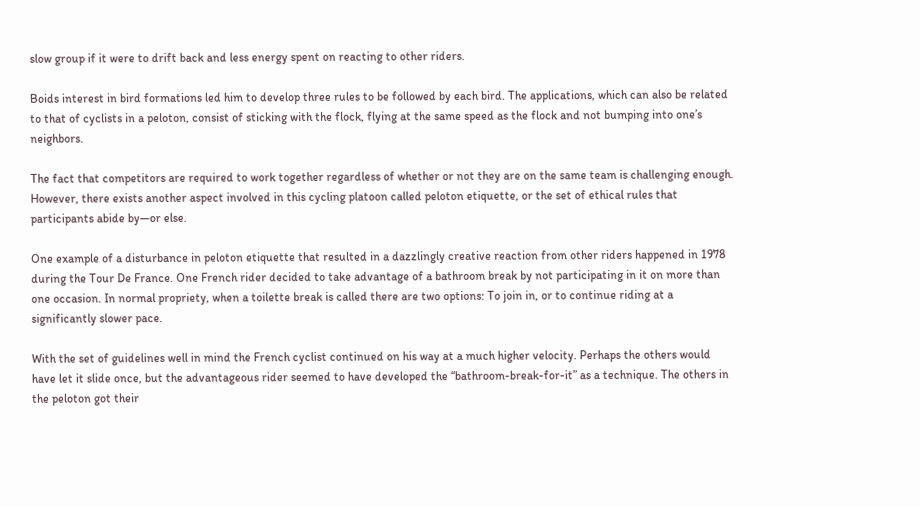slow group if it were to drift back and less energy spent on reacting to other riders.

Boids interest in bird formations led him to develop three rules to be followed by each bird. The applications, which can also be related to that of cyclists in a peloton, consist of sticking with the flock, flying at the same speed as the flock and not bumping into one’s neighbors.

The fact that competitors are required to work together regardless of whether or not they are on the same team is challenging enough. However, there exists another aspect involved in this cycling platoon called peloton etiquette, or the set of ethical rules that participants abide by—or else.

One example of a disturbance in peloton etiquette that resulted in a dazzlingly creative reaction from other riders happened in 1978 during the Tour De France. One French rider decided to take advantage of a bathroom break by not participating in it on more than one occasion. In normal propriety, when a toilette break is called there are two options: To join in, or to continue riding at a significantly slower pace.

With the set of guidelines well in mind the French cyclist continued on his way at a much higher velocity. Perhaps the others would have let it slide once, but the advantageous rider seemed to have developed the “bathroom-break-for-it” as a technique. The others in the peloton got their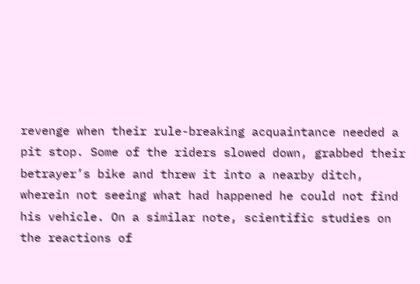revenge when their rule-breaking acquaintance needed a pit stop. Some of the riders slowed down, grabbed their betrayer’s bike and threw it into a nearby ditch, wherein not seeing what had happened he could not find his vehicle. On a similar note, scientific studies on the reactions of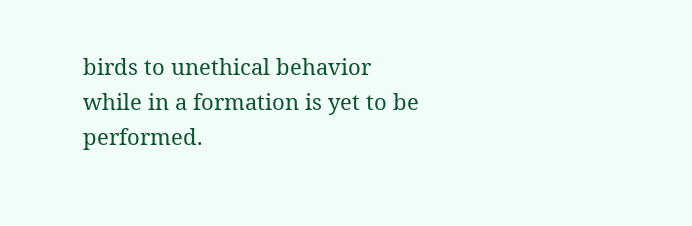birds to unethical behavior while in a formation is yet to be performed.